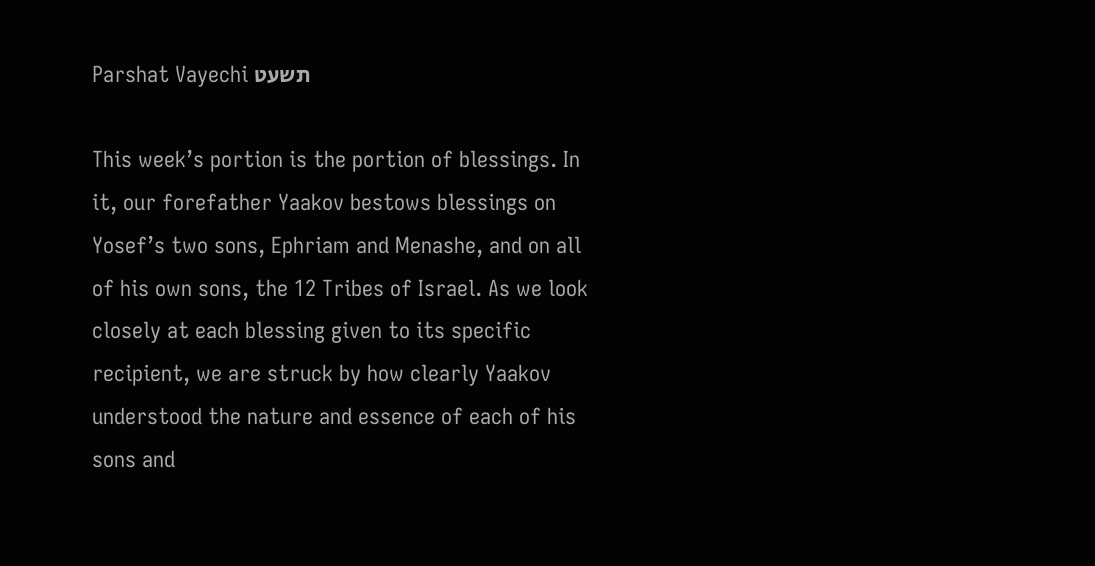Parshat Vayechi תשעט

This week’s portion is the portion of blessings. In it, our forefather Yaakov bestows blessings on Yosef’s two sons, Ephriam and Menashe, and on all of his own sons, the 12 Tribes of Israel. As we look closely at each blessing given to its specific recipient, we are struck by how clearly Yaakov understood the nature and essence of each of his sons and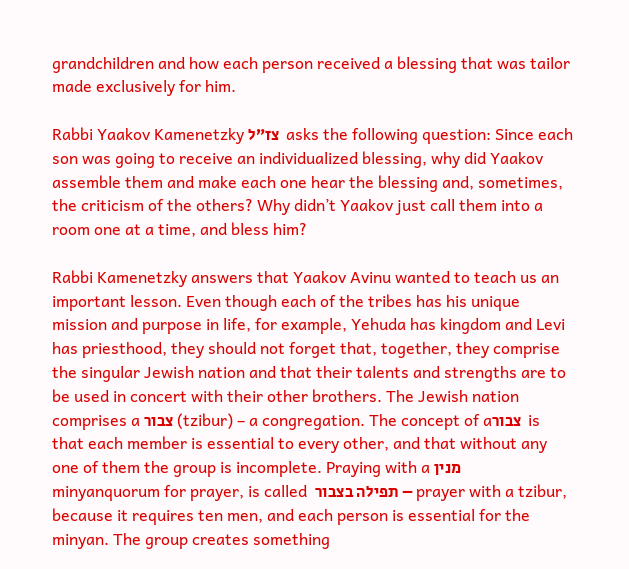grandchildren and how each person received a blessing that was tailor made exclusively for him.

Rabbi Yaakov Kamenetzky צז”ל  asks the following question: Since each son was going to receive an individualized blessing, why did Yaakov  assemble them and make each one hear the blessing and, sometimes, the criticism of the others? Why didn’t Yaakov just call them into a room one at a time, and bless him?

Rabbi Kamenetzky answers that Yaakov Avinu wanted to teach us an important lesson. Even though each of the tribes has his unique mission and purpose in life, for example, Yehuda has kingdom and Levi has priesthood, they should not forget that, together, they comprise the singular Jewish nation and that their talents and strengths are to be used in concert with their other brothers. The Jewish nation comprises a צבור (tzibur) – a congregation. The concept of aצבור  is that each member is essential to every other, and that without any one of them the group is incomplete. Praying with a מנין  minyanquorum for prayer, is called  תפילה בצבור – prayer with a tzibur, because it requires ten men, and each person is essential for the minyan. The group creates something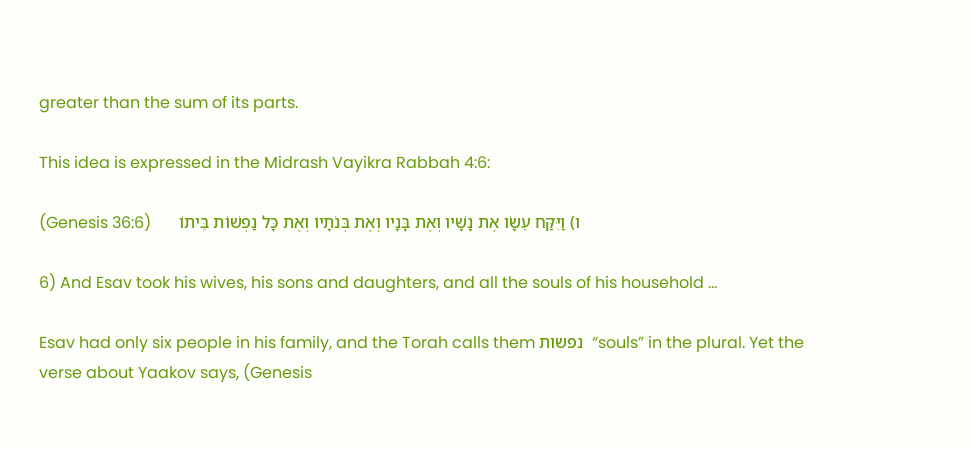greater than the sum of its parts.

This idea is expressed in the Midrash Vayikra Rabbah 4:6:

(Genesis 36:6)       ו) וַיִּקַּח עֵשָׂו אֶת נָשָׁיו וְאֶת בָּנָיו וְאֶת בְּנֹתָיו וְאֶת כָּל נַפְשׁוֹת בֵּיתוֹ

6) And Esav took his wives, his sons and daughters, and all the souls of his household …

Esav had only six people in his family, and the Torah calls them נפשות  “souls” in the plural. Yet the verse about Yaakov says, (Genesis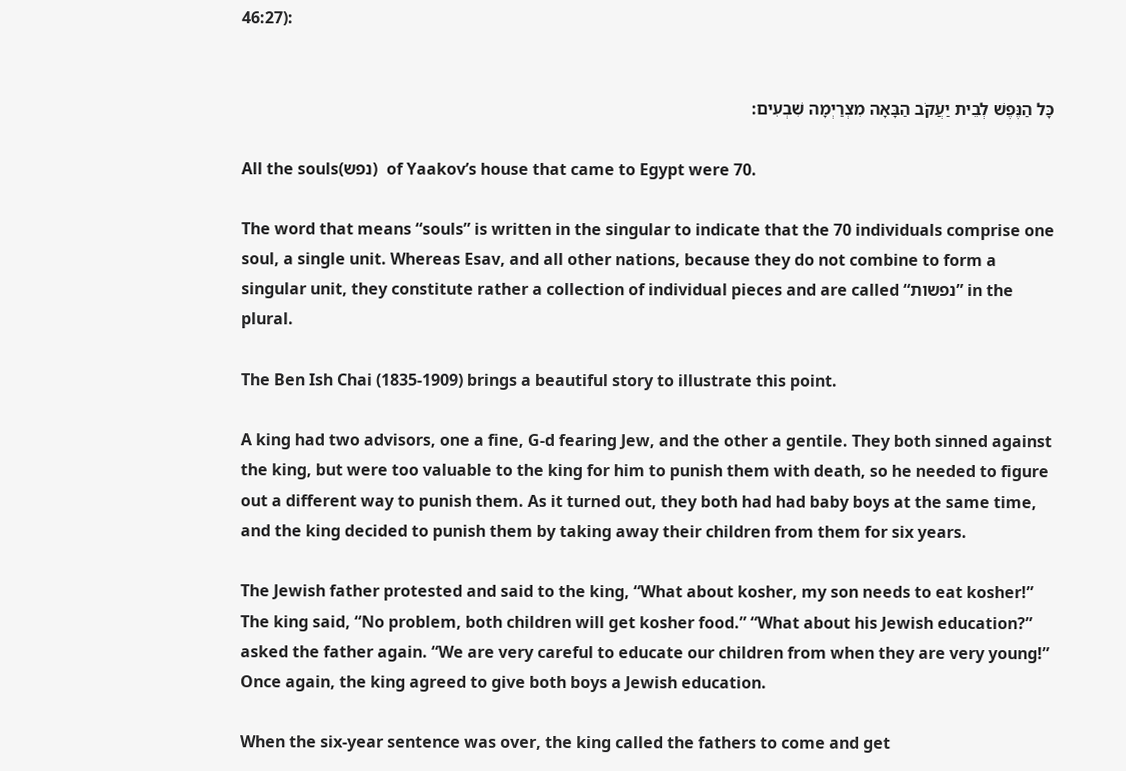46:27):


כָּל הַנֶּפֶשׁ לְבֵית יַעֲקֹב הַבָּאָה מִצְרַיְמָה שִׁבְעִים:

All the souls(נפש)  of Yaakov’s house that came to Egypt were 70.

The word that means “souls” is written in the singular to indicate that the 70 individuals comprise one soul, a single unit. Whereas Esav, and all other nations, because they do not combine to form a singular unit, they constitute rather a collection of individual pieces and are called “נפשות” in the plural.

The Ben Ish Chai (1835-1909) brings a beautiful story to illustrate this point.

A king had two advisors, one a fine, G-d fearing Jew, and the other a gentile. They both sinned against the king, but were too valuable to the king for him to punish them with death, so he needed to figure out a different way to punish them. As it turned out, they both had had baby boys at the same time, and the king decided to punish them by taking away their children from them for six years.

The Jewish father protested and said to the king, “What about kosher, my son needs to eat kosher!” The king said, “No problem, both children will get kosher food.” “What about his Jewish education?” asked the father again. “We are very careful to educate our children from when they are very young!” Once again, the king agreed to give both boys a Jewish education.

When the six-year sentence was over, the king called the fathers to come and get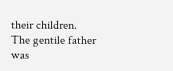their children. The gentile father was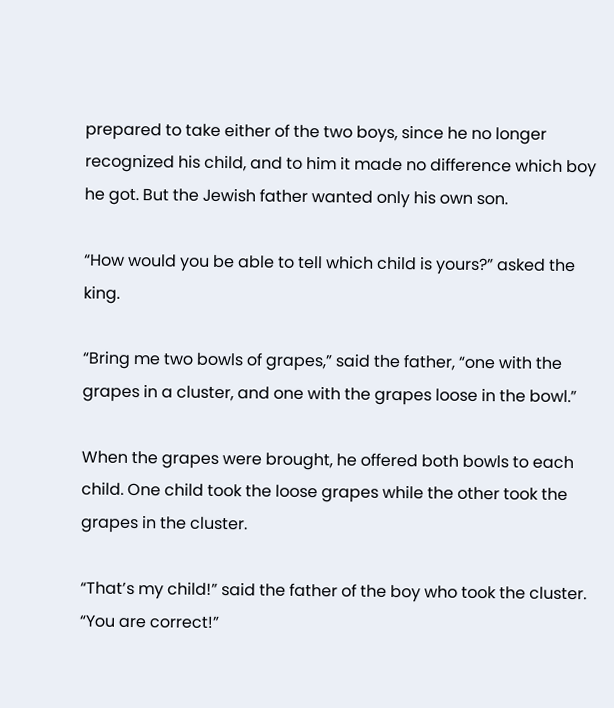prepared to take either of the two boys, since he no longer recognized his child, and to him it made no difference which boy he got. But the Jewish father wanted only his own son.

“How would you be able to tell which child is yours?” asked the king.

“Bring me two bowls of grapes,” said the father, “one with the grapes in a cluster, and one with the grapes loose in the bowl.”

When the grapes were brought, he offered both bowls to each child. One child took the loose grapes while the other took the grapes in the cluster.

“That’s my child!” said the father of the boy who took the cluster. “You are correct!”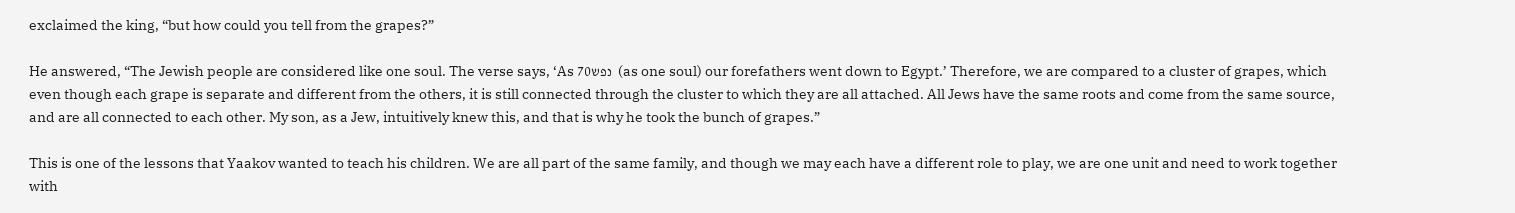exclaimed the king, “but how could you tell from the grapes?”

He answered, “The Jewish people are considered like one soul. The verse says, ‘As 70נפש  (as one soul) our forefathers went down to Egypt.’ Therefore, we are compared to a cluster of grapes, which even though each grape is separate and different from the others, it is still connected through the cluster to which they are all attached. All Jews have the same roots and come from the same source, and are all connected to each other. My son, as a Jew, intuitively knew this, and that is why he took the bunch of grapes.”

This is one of the lessons that Yaakov wanted to teach his children. We are all part of the same family, and though we may each have a different role to play, we are one unit and need to work together with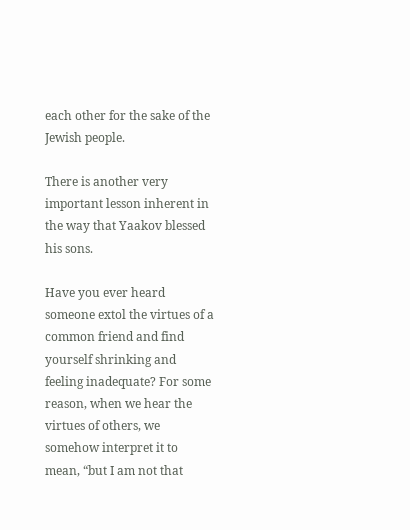each other for the sake of the Jewish people.

There is another very important lesson inherent in the way that Yaakov blessed his sons.

Have you ever heard someone extol the virtues of a common friend and find yourself shrinking and feeling inadequate? For some reason, when we hear the virtues of others, we somehow interpret it to mean, “but I am not that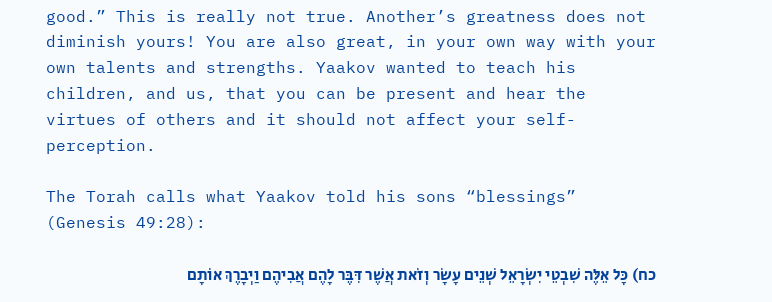good.” This is really not true. Another’s greatness does not diminish yours! You are also great, in your own way with your own talents and strengths. Yaakov wanted to teach his children, and us, that you can be present and hear the virtues of others and it should not affect your self-perception.

The Torah calls what Yaakov told his sons “blessings” (Genesis 49:28):

כח) כָּל אֵלֶּה שִׁבְטֵי יִשְׂרָאֵל שְׁנֵים עָשָׂר וְזֹאת אֲשֶׁר דִּבֶּר לָהֶם אֲבִיהֶם וַיְבָרֶךְ אוֹתָם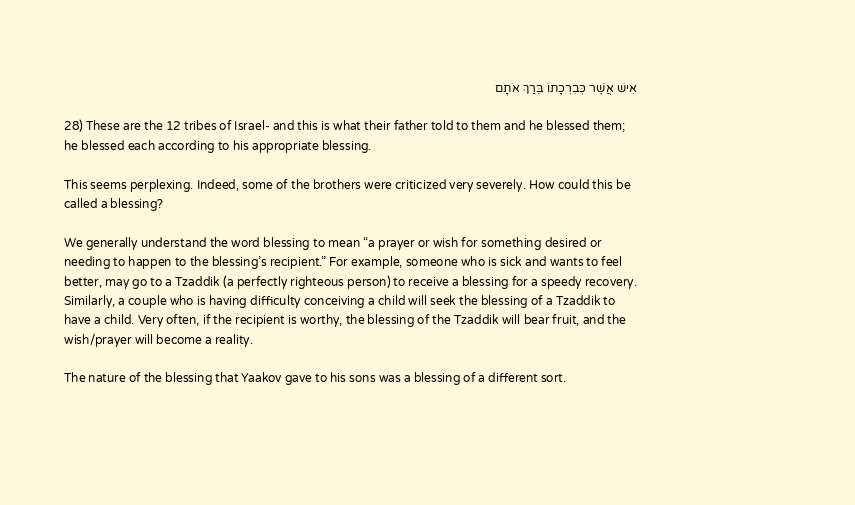אִישׁ אֲשֶׁר כְּבִרְכָתוֹ בֵּרַךְ אֹתָם

28) These are the 12 tribes of Israel- and this is what their father told to them and he blessed them; he blessed each according to his appropriate blessing.

This seems perplexing. Indeed, some of the brothers were criticized very severely. How could this be called a blessing?

We generally understand the word blessing to mean “a prayer or wish for something desired or needing to happen to the blessing’s recipient.” For example, someone who is sick and wants to feel better, may go to a Tzaddik (a perfectly righteous person) to receive a blessing for a speedy recovery. Similarly, a couple who is having difficulty conceiving a child will seek the blessing of a Tzaddik to have a child. Very often, if the recipient is worthy, the blessing of the Tzaddik will bear fruit, and the wish/prayer will become a reality.

The nature of the blessing that Yaakov gave to his sons was a blessing of a different sort.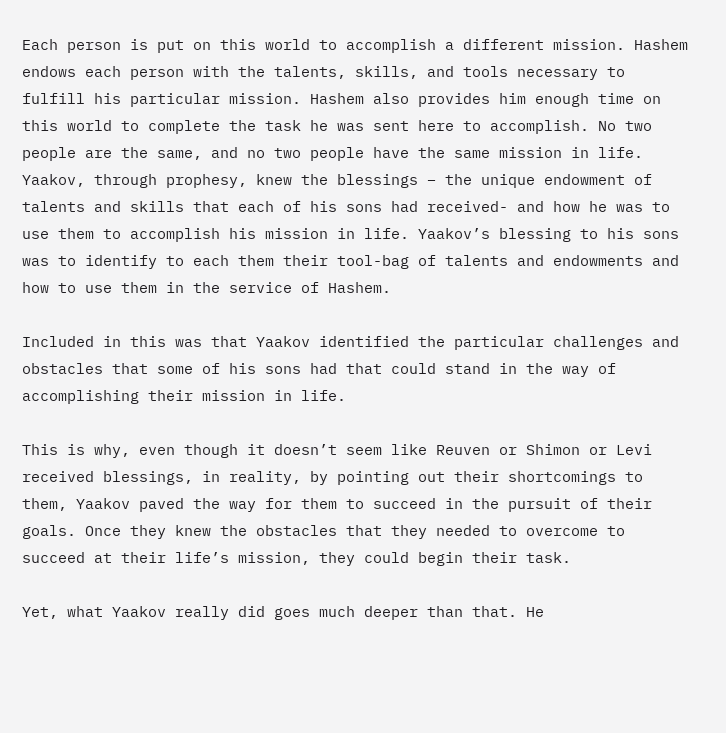Each person is put on this world to accomplish a different mission. Hashem endows each person with the talents, skills, and tools necessary to fulfill his particular mission. Hashem also provides him enough time on this world to complete the task he was sent here to accomplish. No two people are the same, and no two people have the same mission in life. Yaakov, through prophesy, knew the blessings – the unique endowment of talents and skills that each of his sons had received- and how he was to use them to accomplish his mission in life. Yaakov’s blessing to his sons was to identify to each them their tool-bag of talents and endowments and how to use them in the service of Hashem.

Included in this was that Yaakov identified the particular challenges and obstacles that some of his sons had that could stand in the way of accomplishing their mission in life.

This is why, even though it doesn’t seem like Reuven or Shimon or Levi received blessings, in reality, by pointing out their shortcomings to them, Yaakov paved the way for them to succeed in the pursuit of their goals. Once they knew the obstacles that they needed to overcome to succeed at their life’s mission, they could begin their task.

Yet, what Yaakov really did goes much deeper than that. He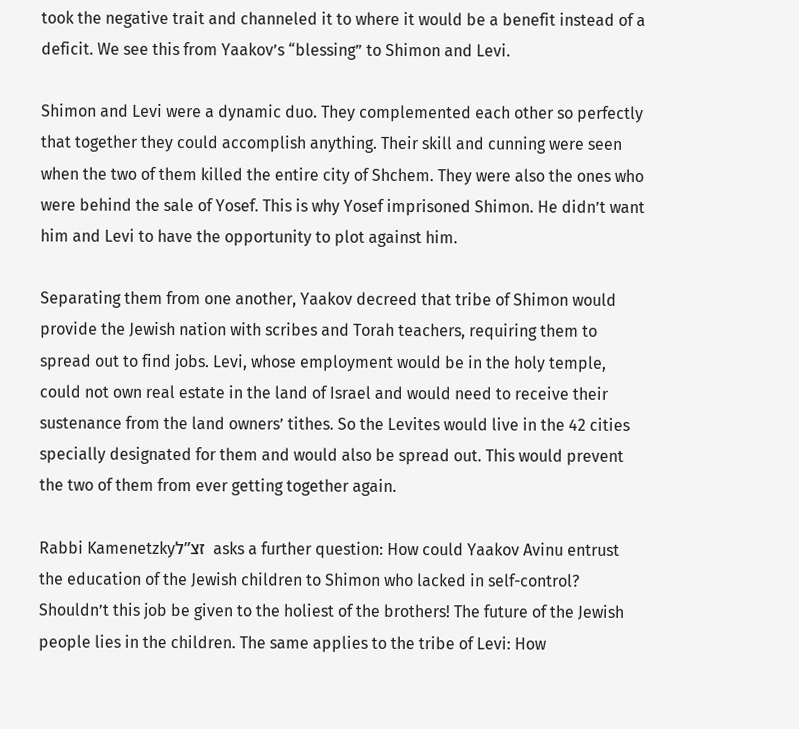took the negative trait and channeled it to where it would be a benefit instead of a deficit. We see this from Yaakov’s “blessing” to Shimon and Levi.

Shimon and Levi were a dynamic duo. They complemented each other so perfectly that together they could accomplish anything. Their skill and cunning were seen when the two of them killed the entire city of Shchem. They were also the ones who were behind the sale of Yosef. This is why Yosef imprisoned Shimon. He didn’t want him and Levi to have the opportunity to plot against him.

Separating them from one another, Yaakov decreed that tribe of Shimon would provide the Jewish nation with scribes and Torah teachers, requiring them to spread out to find jobs. Levi, whose employment would be in the holy temple, could not own real estate in the land of Israel and would need to receive their sustenance from the land owners’ tithes. So the Levites would live in the 42 cities specially designated for them and would also be spread out. This would prevent the two of them from ever getting together again.

Rabbi Kamenetzkyזצ”ל  asks a further question: How could Yaakov Avinu entrust the education of the Jewish children to Shimon who lacked in self-control? Shouldn’t this job be given to the holiest of the brothers! The future of the Jewish people lies in the children. The same applies to the tribe of Levi: How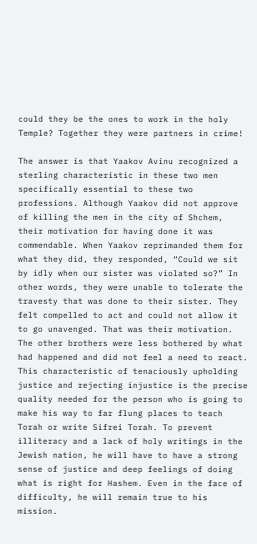could they be the ones to work in the holy Temple? Together they were partners in crime!

The answer is that Yaakov Avinu recognized a sterling characteristic in these two men specifically essential to these two professions. Although Yaakov did not approve of killing the men in the city of Shchem, their motivation for having done it was commendable. When Yaakov reprimanded them for what they did, they responded, “Could we sit by idly when our sister was violated so?” In other words, they were unable to tolerate the travesty that was done to their sister. They felt compelled to act and could not allow it to go unavenged. That was their motivation. The other brothers were less bothered by what had happened and did not feel a need to react. This characteristic of tenaciously upholding justice and rejecting injustice is the precise quality needed for the person who is going to make his way to far flung places to teach Torah or write Sifrei Torah. To prevent illiteracy and a lack of holy writings in the Jewish nation, he will have to have a strong sense of justice and deep feelings of doing what is right for Hashem. Even in the face of difficulty, he will remain true to his mission.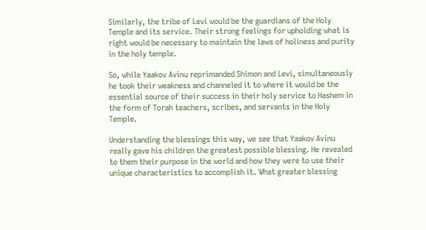Similarly, the tribe of Levi would be the guardians of the Holy Temple and its service. Their strong feelings for upholding what is right would be necessary to maintain the laws of holiness and purity in the holy temple.

So, while Yaakov Avinu reprimanded Shimon and Levi, simultaneously he took their weakness and channeled it to where it would be the essential source of their success in their holy service to Hashem in the form of Torah teachers, scribes, and servants in the Holy Temple.

Understanding the blessings this way, we see that Yaakov Avinu really gave his children the greatest possible blessing. He revealed to them their purpose in the world and how they were to use their unique characteristics to accomplish it. What greater blessing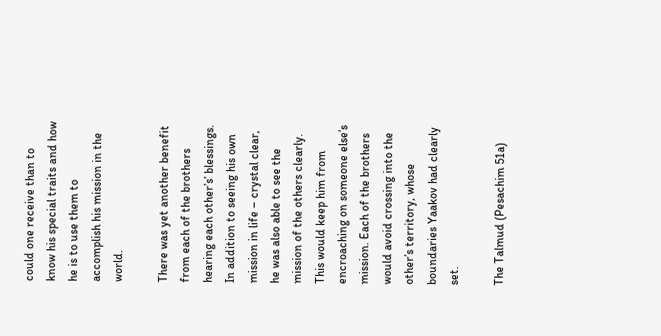could one receive than to know his special traits and how he is to use them to accomplish his mission in the world.

There was yet another benefit from each of the brothers hearing each other’s’ blessings. In addition to seeing his own mission in life – crystal clear, he was also able to see the mission of the others clearly. This would keep him from encroaching on someone else’s mission. Each of the brothers would avoid crossing into the other’s territory, whose boundaries Yaakov had clearly set.

The Talmud (Pesachim 51a)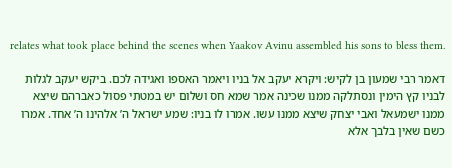relates what took place behind the scenes when Yaakov Avinu assembled his sons to bless them.

דאמר רבי שמעון בן לקיש: ויקרא יעקב אל בניו ויאמר האספו ואגידה לכם. ביקש יעקב לגלות לבניו קץ הימין ונסתלקה ממנו שכינה אמר שמא חס ושלום יש במטתי פסול כאברהם שיצא ממנו ישמעאל ואבי יצחק שיצא ממנו עשו. אמרו לו בניו: שמע ישראל ה’ אלהינו ה’ אחד. אמרו כשם שאין בלבך אלא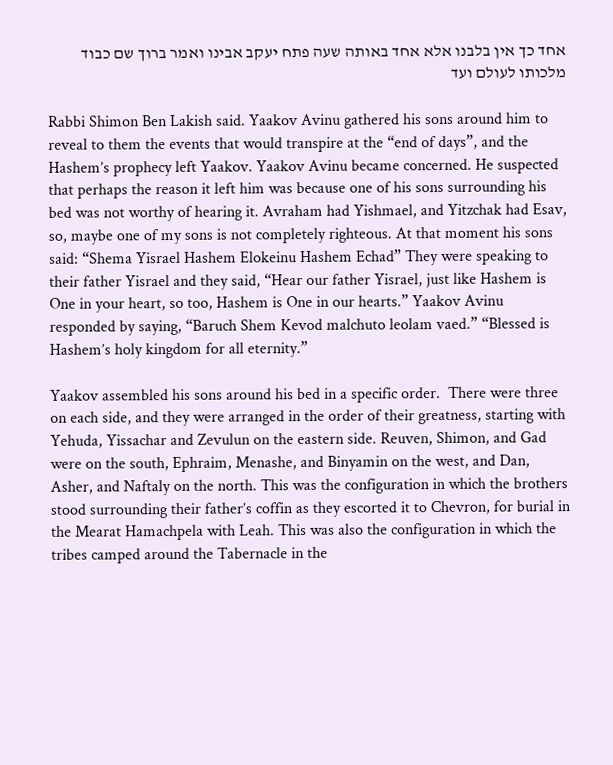אחד כך אין בלבנו אלא אחד באותה שעה פתח יעקב אבינו ואמר ברוך שם כבוד מלכותו לעולם ועד

Rabbi Shimon Ben Lakish said. Yaakov Avinu gathered his sons around him to reveal to them the events that would transpire at the “end of days”, and the Hashem’s prophecy left Yaakov. Yaakov Avinu became concerned. He suspected that perhaps the reason it left him was because one of his sons surrounding his bed was not worthy of hearing it. Avraham had Yishmael, and Yitzchak had Esav, so, maybe one of my sons is not completely righteous. At that moment his sons said: “Shema Yisrael Hashem Elokeinu Hashem Echad” They were speaking to their father Yisrael and they said, “Hear our father Yisrael, just like Hashem is One in your heart, so too, Hashem is One in our hearts.” Yaakov Avinu responded by saying, “Baruch Shem Kevod malchuto leolam vaed.” “Blessed is Hashem’s holy kingdom for all eternity.”

Yaakov assembled his sons around his bed in a specific order.  There were three on each side, and they were arranged in the order of their greatness, starting with Yehuda, Yissachar and Zevulun on the eastern side. Reuven, Shimon, and Gad were on the south, Ephraim, Menashe, and Binyamin on the west, and Dan, Asher, and Naftaly on the north. This was the configuration in which the brothers stood surrounding their father’s coffin as they escorted it to Chevron, for burial in the Mearat Hamachpela with Leah. This was also the configuration in which the tribes camped around the Tabernacle in the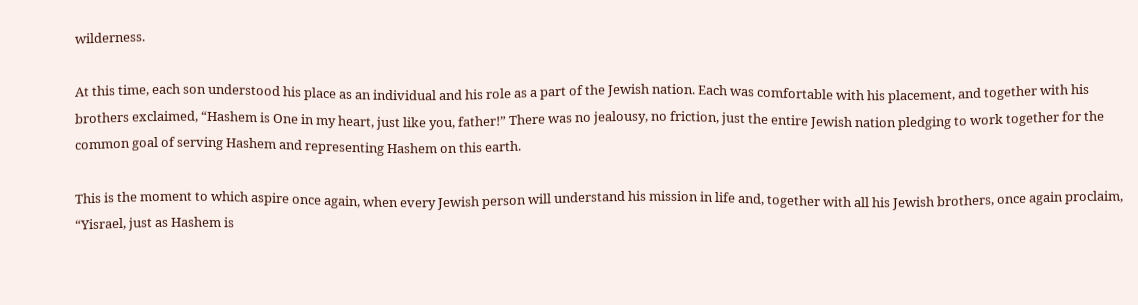wilderness.

At this time, each son understood his place as an individual and his role as a part of the Jewish nation. Each was comfortable with his placement, and together with his brothers exclaimed, “Hashem is One in my heart, just like you, father!” There was no jealousy, no friction, just the entire Jewish nation pledging to work together for the common goal of serving Hashem and representing Hashem on this earth.

This is the moment to which aspire once again, when every Jewish person will understand his mission in life and, together with all his Jewish brothers, once again proclaim, “Yisrael, just as Hashem is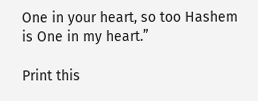One in your heart, so too Hashem is One in my heart.”

Print this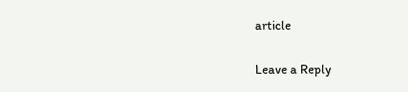article

Leave a Reply